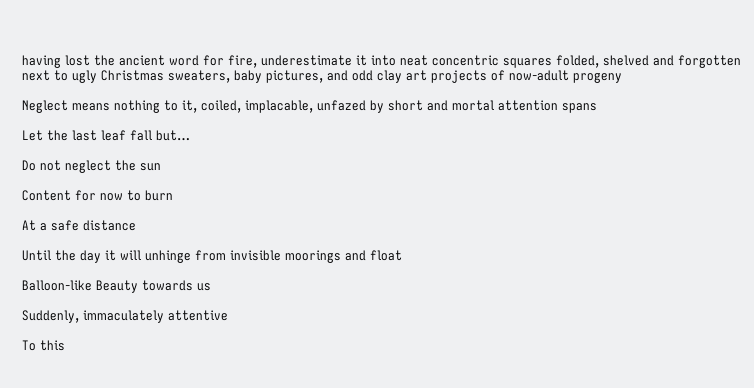having lost the ancient word for fire, underestimate it into neat concentric squares folded, shelved and forgotten next to ugly Christmas sweaters, baby pictures, and odd clay art projects of now-adult progeny

Neglect means nothing to it, coiled, implacable, unfazed by short and mortal attention spans

Let the last leaf fall but…

Do not neglect the sun

Content for now to burn

At a safe distance

Until the day it will unhinge from invisible moorings and float

Balloon-like Beauty towards us

Suddenly, immaculately attentive

To this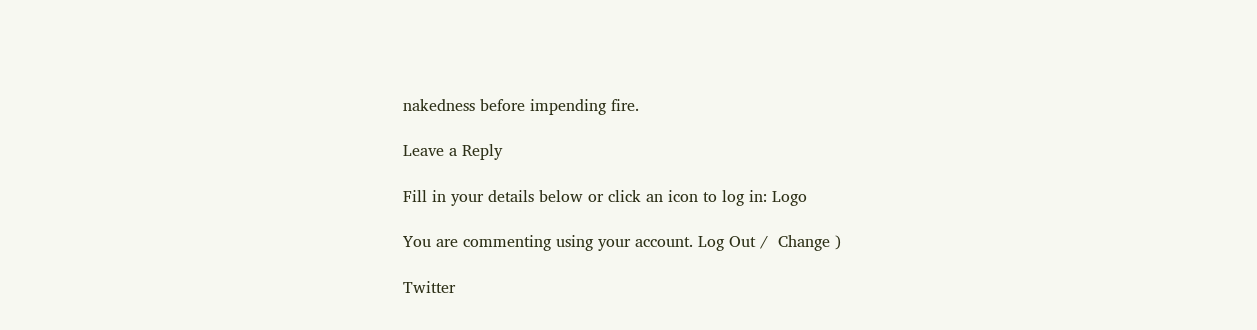nakedness before impending fire.

Leave a Reply

Fill in your details below or click an icon to log in: Logo

You are commenting using your account. Log Out /  Change )

Twitter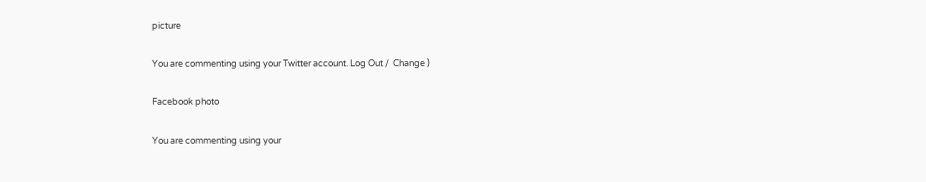picture

You are commenting using your Twitter account. Log Out /  Change )

Facebook photo

You are commenting using your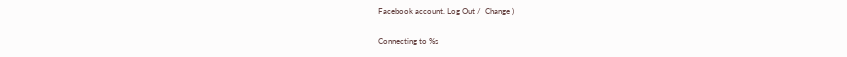Facebook account. Log Out /  Change )

Connecting to %s